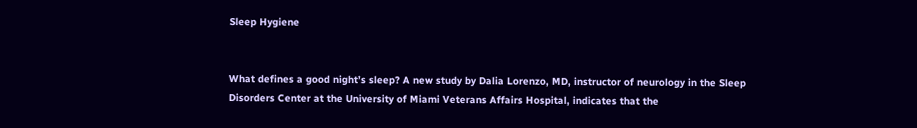Sleep Hygiene


What defines a good night’s sleep? A new study by Dalia Lorenzo, MD, instructor of neurology in the Sleep Disorders Center at the University of Miami Veterans Affairs Hospital, indicates that the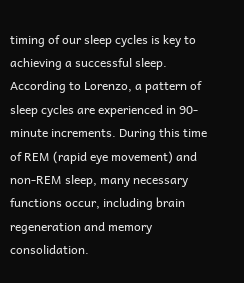timing of our sleep cycles is key to achieving a successful sleep.
According to Lorenzo, a pattern of sleep cycles are experienced in 90-minute increments. During this time of REM (rapid eye movement) and non-REM sleep, many necessary functions occur, including brain regeneration and memory consolidation.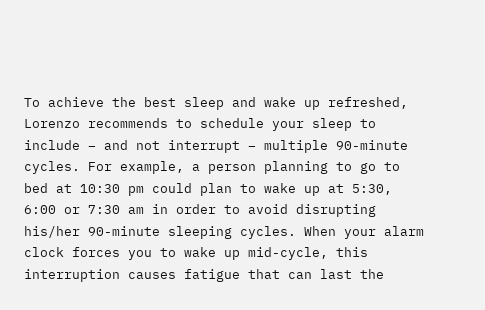To achieve the best sleep and wake up refreshed, Lorenzo recommends to schedule your sleep to include – and not interrupt – multiple 90-minute cycles. For example, a person planning to go to bed at 10:30 pm could plan to wake up at 5:30, 6:00 or 7:30 am in order to avoid disrupting his/her 90-minute sleeping cycles. When your alarm clock forces you to wake up mid-cycle, this interruption causes fatigue that can last the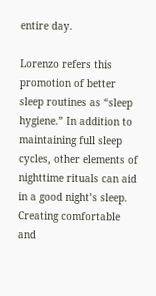entire day.

Lorenzo refers this promotion of better sleep routines as “sleep hygiene.” In addition to maintaining full sleep cycles, other elements of nighttime rituals can aid in a good night’s sleep. Creating comfortable and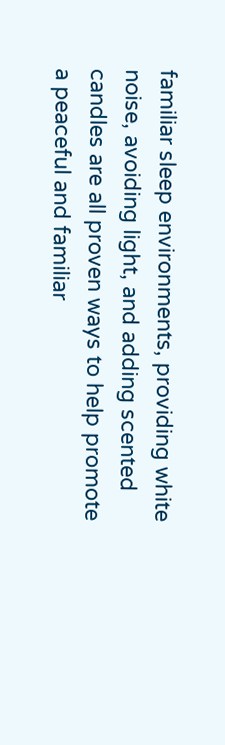familiar sleep environments, providing white noise, avoiding light, and adding scented candles are all proven ways to help promote a peaceful and familiar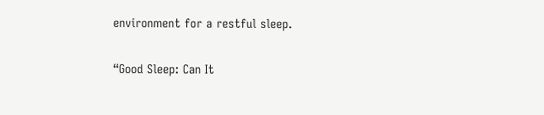environment for a restful sleep.

“Good Sleep: Can It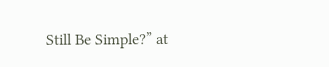Still Be Simple?” at